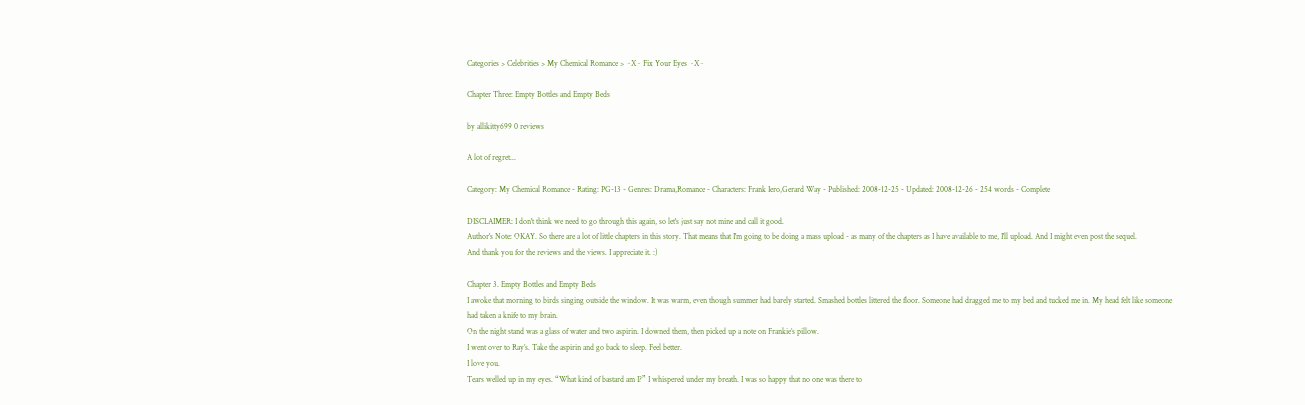Categories > Celebrities > My Chemical Romance > ~X~ Fix Your Eyes ~X~

Chapter Three: Empty Bottles and Empty Beds

by allikitty699 0 reviews

A lot of regret...

Category: My Chemical Romance - Rating: PG-13 - Genres: Drama,Romance - Characters: Frank Iero,Gerard Way - Published: 2008-12-25 - Updated: 2008-12-26 - 254 words - Complete

DISCLAIMER: I don't think we need to go through this again, so let's just say not mine and call it good.
Author's Note: OKAY. So there are a lot of little chapters in this story. That means that I'm going to be doing a mass upload - as many of the chapters as I have available to me, I'll upload. And I might even post the sequel.
And thank you for the reviews and the views. I appreciate it. :)

Chapter 3. Empty Bottles and Empty Beds
I awoke that morning to birds singing outside the window. It was warm, even though summer had barely started. Smashed bottles littered the floor. Someone had dragged me to my bed and tucked me in. My head felt like someone had taken a knife to my brain.
On the night stand was a glass of water and two aspirin. I downed them, then picked up a note on Frankie’s pillow.
I went over to Ray’s. Take the aspirin and go back to sleep. Feel better.
I love you.
Tears welled up in my eyes. “What kind of bastard am I?” I whispered under my breath. I was so happy that no one was there to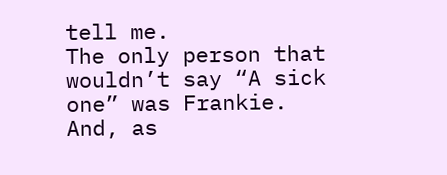tell me.
The only person that wouldn’t say “A sick one” was Frankie. And, as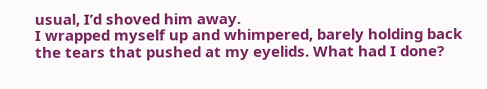usual, I’d shoved him away.
I wrapped myself up and whimpered, barely holding back the tears that pushed at my eyelids. What had I done?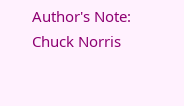Author's Note: Chuck Norris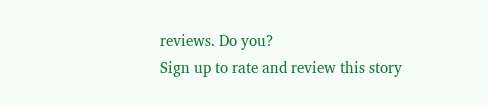reviews. Do you?
Sign up to rate and review this story